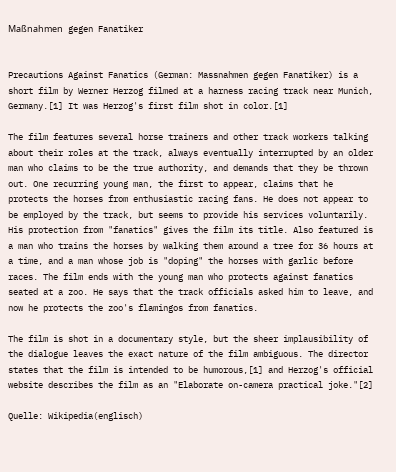Maßnahmen gegen Fanatiker


Precautions Against Fanatics (German: Massnahmen gegen Fanatiker) is a short film by Werner Herzog filmed at a harness racing track near Munich, Germany.[1] It was Herzog's first film shot in color.[1]

The film features several horse trainers and other track workers talking about their roles at the track, always eventually interrupted by an older man who claims to be the true authority, and demands that they be thrown out. One recurring young man, the first to appear, claims that he protects the horses from enthusiastic racing fans. He does not appear to be employed by the track, but seems to provide his services voluntarily. His protection from "fanatics" gives the film its title. Also featured is a man who trains the horses by walking them around a tree for 36 hours at a time, and a man whose job is "doping" the horses with garlic before races. The film ends with the young man who protects against fanatics seated at a zoo. He says that the track officials asked him to leave, and now he protects the zoo's flamingos from fanatics.

The film is shot in a documentary style, but the sheer implausibility of the dialogue leaves the exact nature of the film ambiguous. The director states that the film is intended to be humorous,[1] and Herzog's official website describes the film as an "Elaborate on-camera practical joke."[2]

Quelle: Wikipedia(englisch)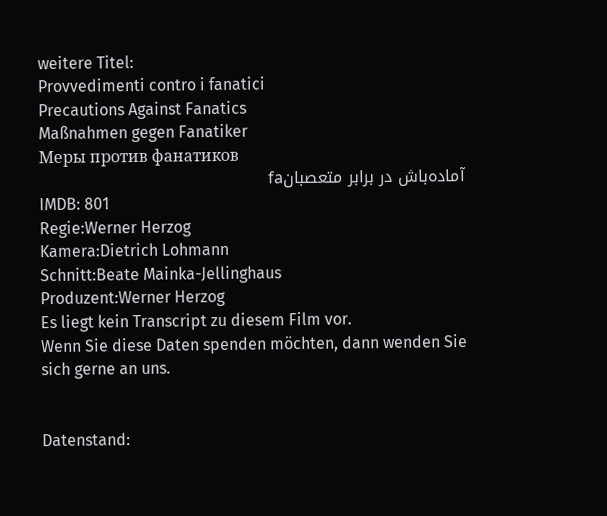weitere Titel:
Provvedimenti contro i fanatici
Precautions Against Fanatics
Maßnahmen gegen Fanatiker
Меры против фанатиков
آماده‌باش در برابر متعصبانfa
IMDB: 801
Regie:Werner Herzog
Kamera:Dietrich Lohmann
Schnitt:Beate Mainka-Jellinghaus
Produzent:Werner Herzog
Es liegt kein Transcript zu diesem Film vor.
Wenn Sie diese Daten spenden möchten, dann wenden Sie sich gerne an uns.


Datenstand: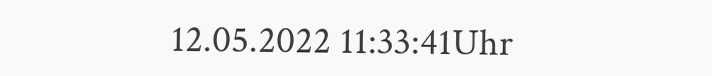12.05.2022 11:33:41Uhr